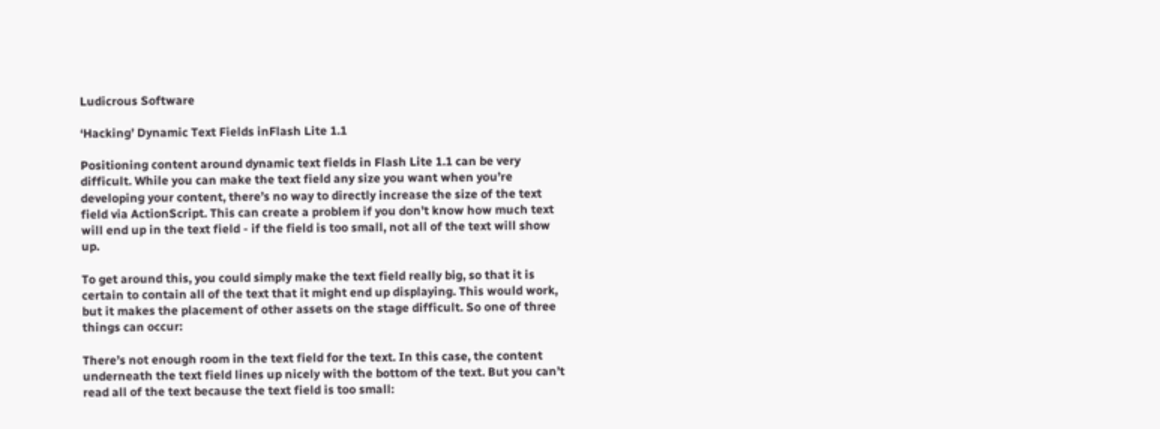Ludicrous Software

‘Hacking’ Dynamic Text Fields inFlash Lite 1.1

Positioning content around dynamic text fields in Flash Lite 1.1 can be very difficult. While you can make the text field any size you want when you’re developing your content, there’s no way to directly increase the size of the text field via ActionScript. This can create a problem if you don’t know how much text will end up in the text field - if the field is too small, not all of the text will show up.

To get around this, you could simply make the text field really big, so that it is certain to contain all of the text that it might end up displaying. This would work, but it makes the placement of other assets on the stage difficult. So one of three things can occur:

There’s not enough room in the text field for the text. In this case, the content underneath the text field lines up nicely with the bottom of the text. But you can’t read all of the text because the text field is too small: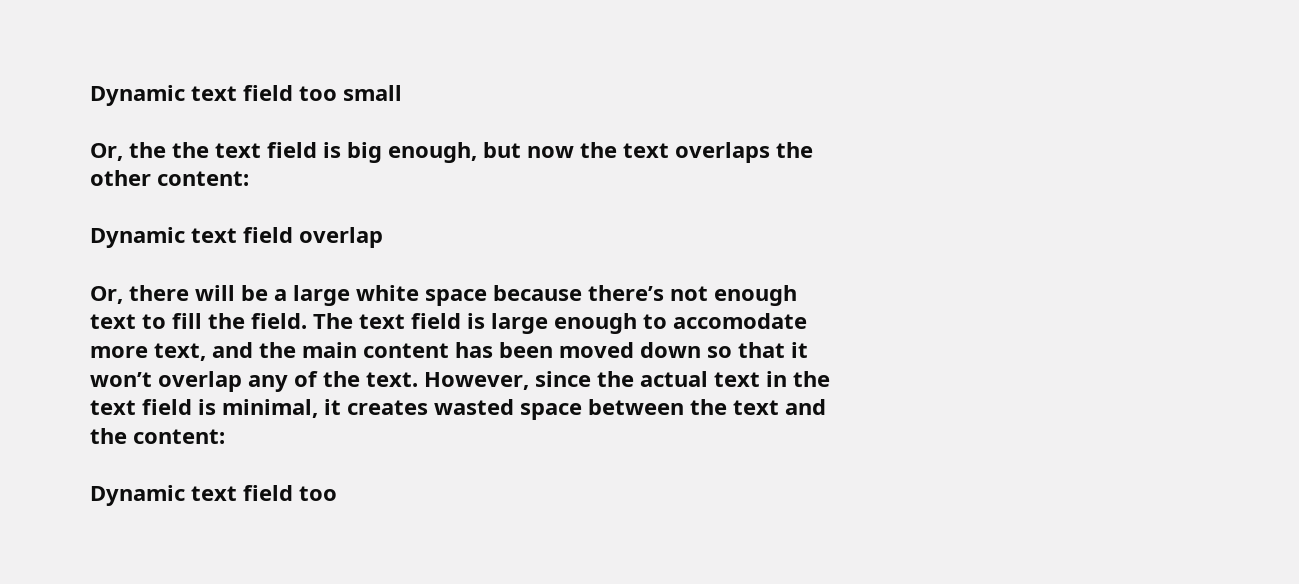Dynamic text field too small

Or, the the text field is big enough, but now the text overlaps the other content:

Dynamic text field overlap

Or, there will be a large white space because there’s not enough text to fill the field. The text field is large enough to accomodate more text, and the main content has been moved down so that it won’t overlap any of the text. However, since the actual text in the text field is minimal, it creates wasted space between the text and the content:

Dynamic text field too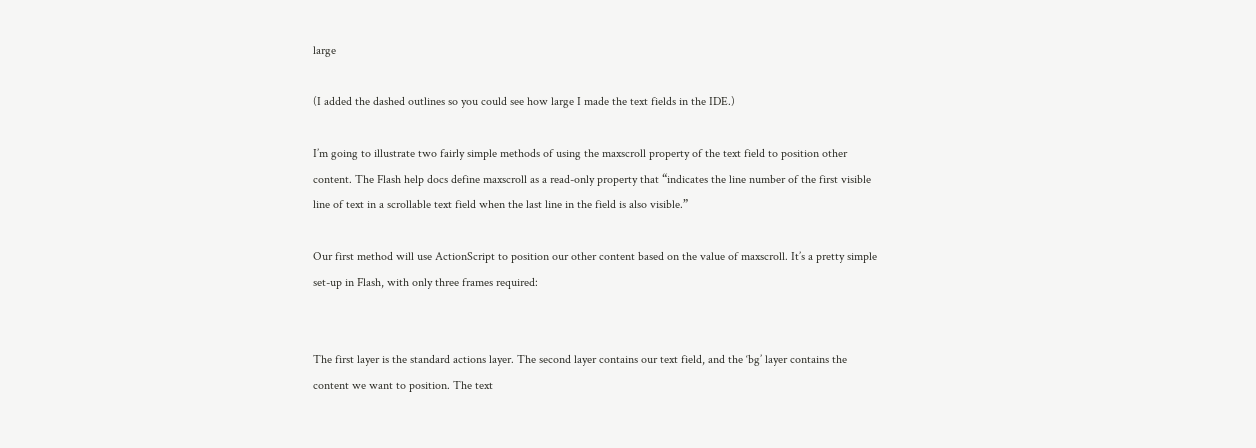large

(I added the dashed outlines so you could see how large I made the text fields in the IDE.)

I’m going to illustrate two fairly simple methods of using the maxscroll property of the text field to position other content. The Flash help docs define maxscroll as a read-only property that “indicates the line number of the first visible line of text in a scrollable text field when the last line in the field is also visible.”

Our first method will use ActionScript to position our other content based on the value of maxscroll. It’s a pretty simple set-up in Flash, with only three frames required:


The first layer is the standard actions layer. The second layer contains our text field, and the ‘bg’ layer contains the content we want to position. The text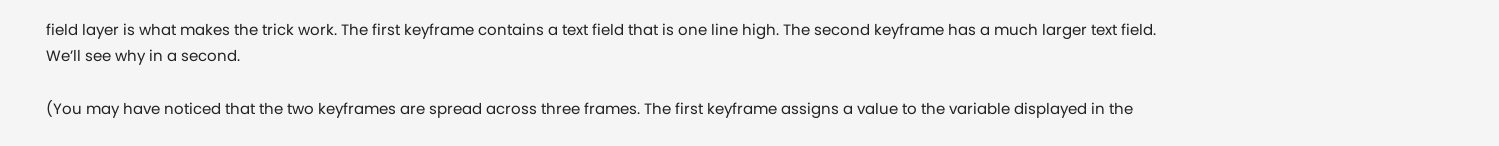field layer is what makes the trick work. The first keyframe contains a text field that is one line high. The second keyframe has a much larger text field. We’ll see why in a second.

(You may have noticed that the two keyframes are spread across three frames. The first keyframe assigns a value to the variable displayed in the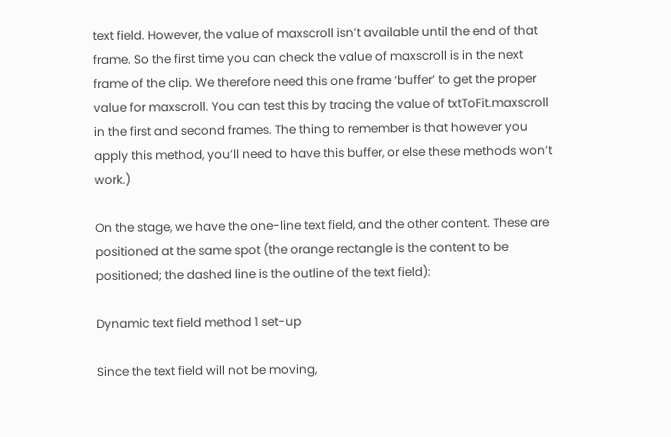text field. However, the value of maxscroll isn’t available until the end of that frame. So the first time you can check the value of maxscroll is in the next frame of the clip. We therefore need this one frame ‘buffer’ to get the proper value for maxscroll. You can test this by tracing the value of txtToFit.maxscroll in the first and second frames. The thing to remember is that however you apply this method, you’ll need to have this buffer, or else these methods won’t work.)

On the stage, we have the one-line text field, and the other content. These are positioned at the same spot (the orange rectangle is the content to be positioned; the dashed line is the outline of the text field):

Dynamic text field method 1 set-up

Since the text field will not be moving,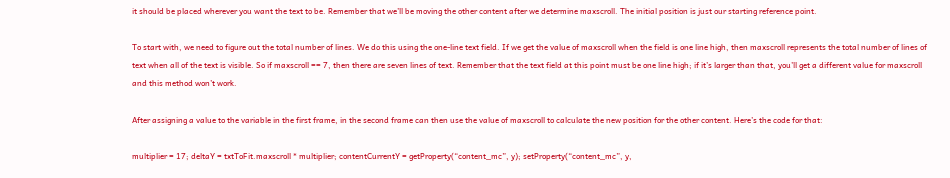it should be placed wherever you want the text to be. Remember that we’ll be moving the other content after we determine maxscroll. The initial position is just our starting reference point.

To start with, we need to figure out the total number of lines. We do this using the one-line text field. If we get the value of maxscroll when the field is one line high, then maxscroll represents the total number of lines of text when all of the text is visible. So if maxscroll == 7, then there are seven lines of text. Remember that the text field at this point must be one line high; if it’s larger than that, you’ll get a different value for maxscroll and this method won’t work.

After assigning a value to the variable in the first frame, in the second frame can then use the value of maxscroll to calculate the new position for the other content. Here’s the code for that:

multiplier = 17; deltaY = txtToFit.maxscroll * multiplier; contentCurrentY = getProperty(“content_mc”, y); setProperty(“content_mc”, y,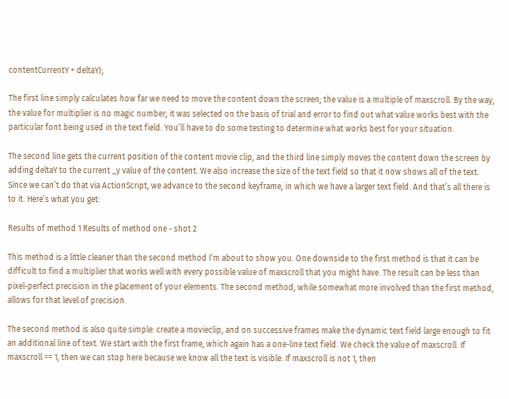contentCurrentY + deltaY);

The first line simply calculates how far we need to move the content down the screen; the value is a multiple of maxscroll. By the way, the value for multiplier is no magic number; it was selected on the basis of trial and error to find out what value works best with the particular font being used in the text field. You’ll have to do some testing to determine what works best for your situation.

The second line gets the current position of the content movie clip, and the third line simply moves the content down the screen by adding deltaY to the current _y value of the content. We also increase the size of the text field so that it now shows all of the text. Since we can’t do that via ActionScript, we advance to the second keyframe, in which we have a larger text field. And that’s all there is to it. Here’s what you get:

Results of method 1 Results of method one - shot 2

This method is a little cleaner than the second method I’m about to show you. One downside to the first method is that it can be difficult to find a multiplier that works well with every possible value of maxscroll that you might have. The result can be less than pixel-perfect precision in the placement of your elements. The second method, while somewhat more involved than the first method, allows for that level of precision.

The second method is also quite simple: create a movieclip, and on successive frames make the dynamic text field large enough to fit an additional line of text. We start with the first frame, which again has a one-line text field. We check the value of maxscroll. If maxscroll == 1, then we can stop here because we know all the text is visible. If maxscroll is not 1, then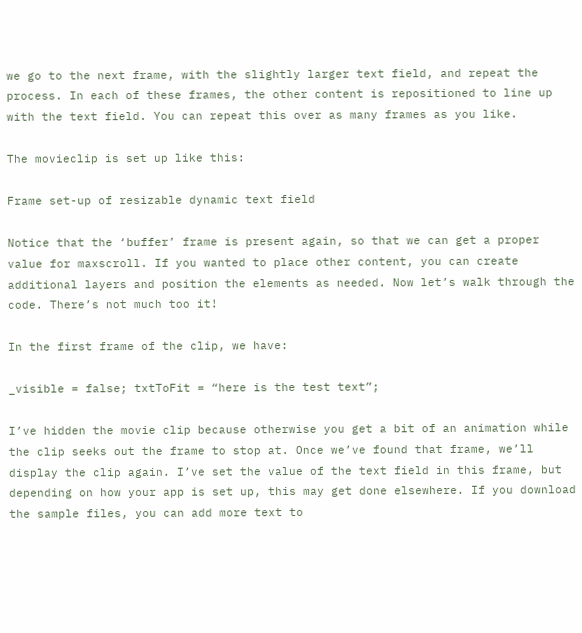we go to the next frame, with the slightly larger text field, and repeat the process. In each of these frames, the other content is repositioned to line up with the text field. You can repeat this over as many frames as you like.

The movieclip is set up like this:

Frame set-up of resizable dynamic text field

Notice that the ‘buffer’ frame is present again, so that we can get a proper value for maxscroll. If you wanted to place other content, you can create additional layers and position the elements as needed. Now let’s walk through the code. There’s not much too it!

In the first frame of the clip, we have:

_visible = false; txtToFit = “here is the test text”;

I’ve hidden the movie clip because otherwise you get a bit of an animation while the clip seeks out the frame to stop at. Once we’ve found that frame, we’ll display the clip again. I’ve set the value of the text field in this frame, but depending on how your app is set up, this may get done elsewhere. If you download the sample files, you can add more text to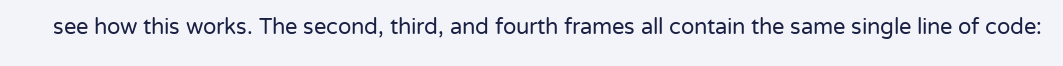see how this works. The second, third, and fourth frames all contain the same single line of code: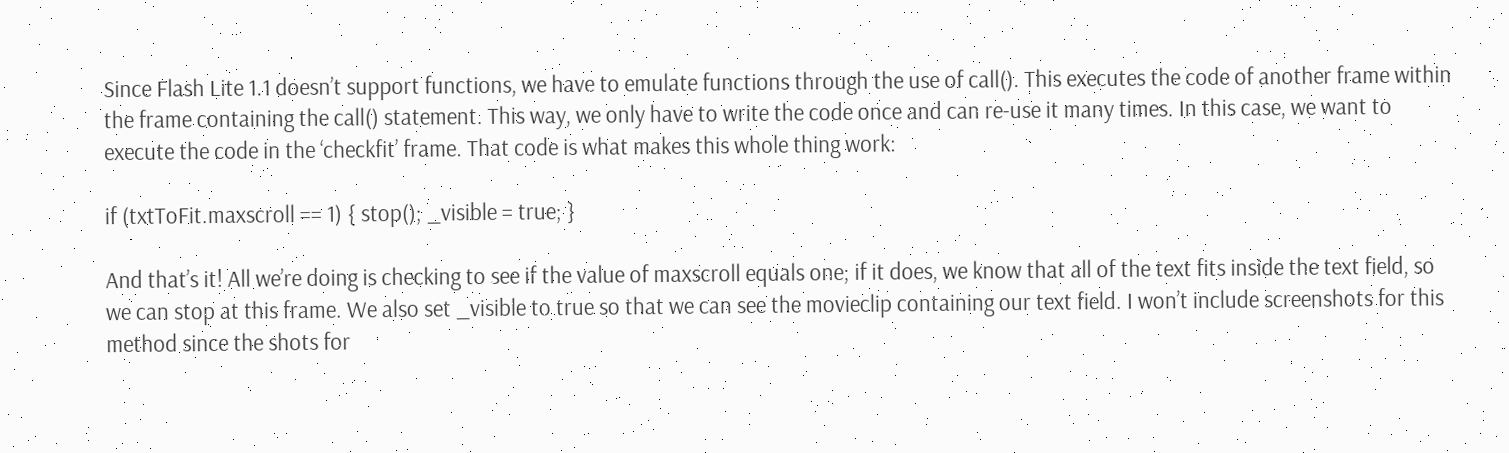Since Flash Lite 1.1 doesn’t support functions, we have to emulate functions through the use of call(). This executes the code of another frame within the frame containing the call() statement. This way, we only have to write the code once and can re-use it many times. In this case, we want to execute the code in the ‘checkfit’ frame. That code is what makes this whole thing work:

if (txtToFit.maxscroll == 1) { stop(); _visible = true; }

And that’s it! All we’re doing is checking to see if the value of maxscroll equals one; if it does, we know that all of the text fits inside the text field, so we can stop at this frame. We also set _visible to true so that we can see the movieclip containing our text field. I won’t include screenshots for this method since the shots for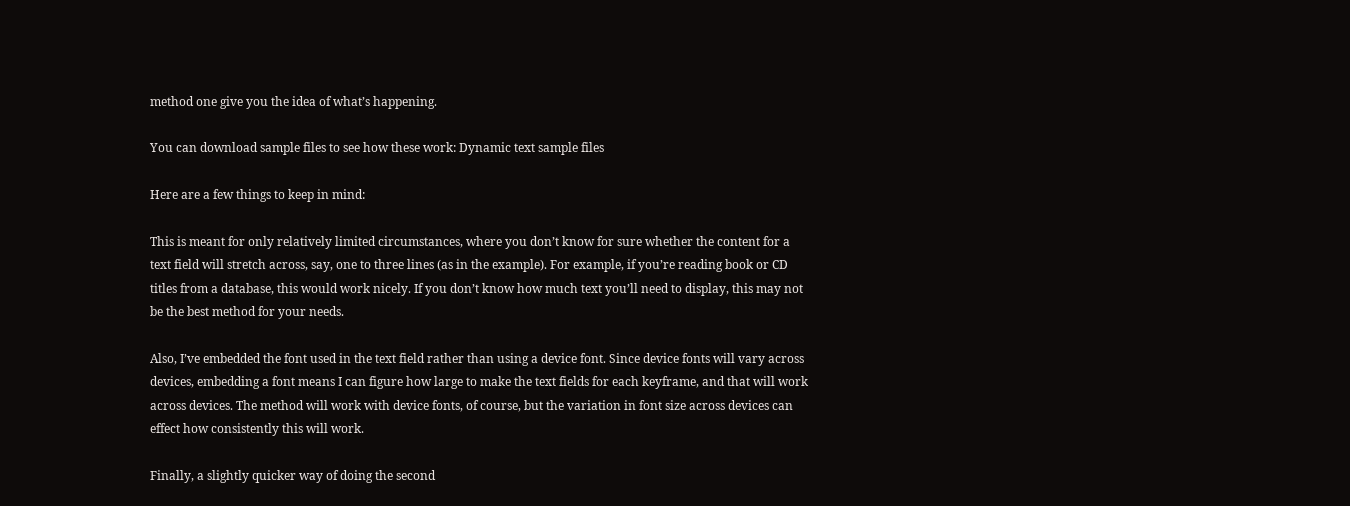method one give you the idea of what’s happening.

You can download sample files to see how these work: Dynamic text sample files

Here are a few things to keep in mind:

This is meant for only relatively limited circumstances, where you don’t know for sure whether the content for a text field will stretch across, say, one to three lines (as in the example). For example, if you’re reading book or CD titles from a database, this would work nicely. If you don’t know how much text you’ll need to display, this may not be the best method for your needs.

Also, I’ve embedded the font used in the text field rather than using a device font. Since device fonts will vary across devices, embedding a font means I can figure how large to make the text fields for each keyframe, and that will work across devices. The method will work with device fonts, of course, but the variation in font size across devices can effect how consistently this will work.

Finally, a slightly quicker way of doing the second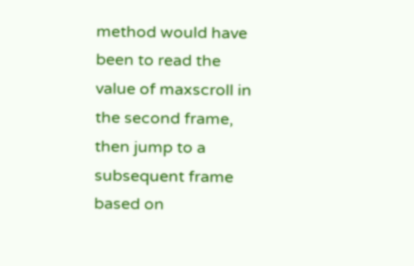method would have been to read the value of maxscroll in the second frame, then jump to a subsequent frame based on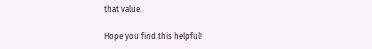that value.

Hope you find this helpful!